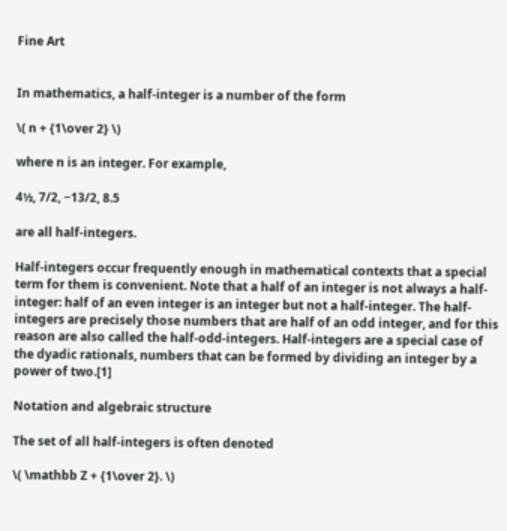Fine Art


In mathematics, a half-integer is a number of the form

\( n + {1\over 2} \)

where n is an integer. For example,

4½, 7/2, −13/2, 8.5

are all half-integers.

Half-integers occur frequently enough in mathematical contexts that a special term for them is convenient. Note that a half of an integer is not always a half-integer: half of an even integer is an integer but not a half-integer. The half-integers are precisely those numbers that are half of an odd integer, and for this reason are also called the half-odd-integers. Half-integers are a special case of the dyadic rationals, numbers that can be formed by dividing an integer by a power of two.[1]

Notation and algebraic structure

The set of all half-integers is often denoted

\( \mathbb Z + {1\over 2}. \)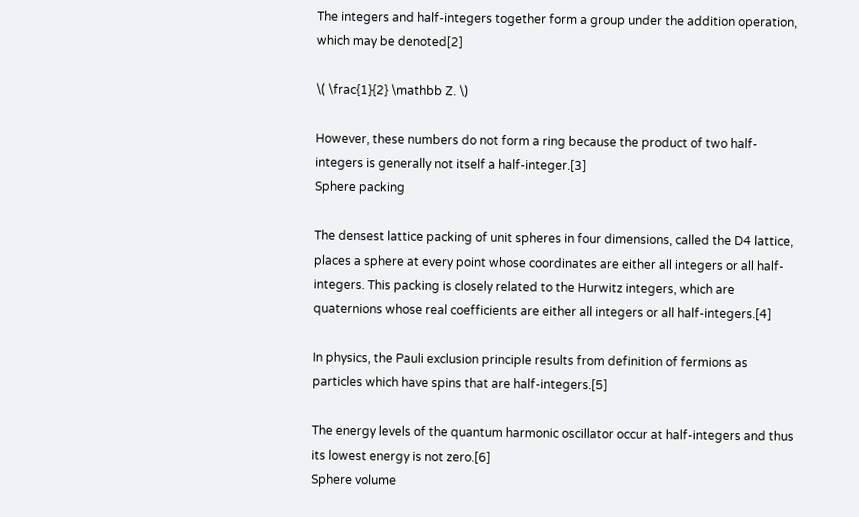The integers and half-integers together form a group under the addition operation, which may be denoted[2]

\( \frac{1}{2} \mathbb Z. \)

However, these numbers do not form a ring because the product of two half-integers is generally not itself a half-integer.[3]
Sphere packing

The densest lattice packing of unit spheres in four dimensions, called the D4 lattice, places a sphere at every point whose coordinates are either all integers or all half-integers. This packing is closely related to the Hurwitz integers, which are quaternions whose real coefficients are either all integers or all half-integers.[4]

In physics, the Pauli exclusion principle results from definition of fermions as particles which have spins that are half-integers.[5]

The energy levels of the quantum harmonic oscillator occur at half-integers and thus its lowest energy is not zero.[6]
Sphere volume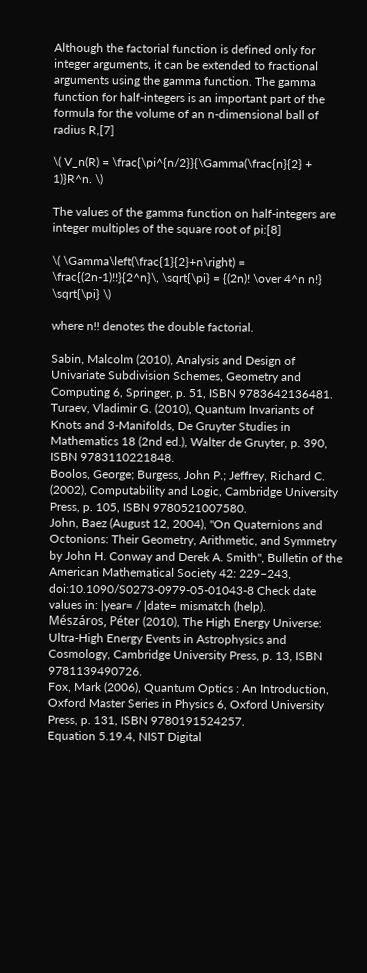Although the factorial function is defined only for integer arguments, it can be extended to fractional arguments using the gamma function. The gamma function for half-integers is an important part of the formula for the volume of an n-dimensional ball of radius R,[7]

\( V_n(R) = \frac{\pi^{n/2}}{\Gamma(\frac{n}{2} + 1)}R^n. \)

The values of the gamma function on half-integers are integer multiples of the square root of pi:[8]

\( \Gamma\left(\frac{1}{2}+n\right) = \frac{(2n-1)!!}{2^n}\, \sqrt{\pi} = {(2n)! \over 4^n n!} \sqrt{\pi} \)

where n!! denotes the double factorial.

Sabin, Malcolm (2010), Analysis and Design of Univariate Subdivision Schemes, Geometry and Computing 6, Springer, p. 51, ISBN 9783642136481.
Turaev, Vladimir G. (2010), Quantum Invariants of Knots and 3-Manifolds, De Gruyter Studies in Mathematics 18 (2nd ed.), Walter de Gruyter, p. 390, ISBN 9783110221848.
Boolos, George; Burgess, John P.; Jeffrey, Richard C. (2002), Computability and Logic, Cambridge University Press, p. 105, ISBN 9780521007580.
John, Baez (August 12, 2004), "On Quaternions and Octonions: Their Geometry, Arithmetic, and Symmetry by John H. Conway and Derek A. Smith", Bulletin of the American Mathematical Society 42: 229–243, doi:10.1090/S0273-0979-05-01043-8 Check date values in: |year= / |date= mismatch (help).
Mészáros, Péter (2010), The High Energy Universe: Ultra-High Energy Events in Astrophysics and Cosmology, Cambridge University Press, p. 13, ISBN 9781139490726.
Fox, Mark (2006), Quantum Optics : An Introduction, Oxford Master Series in Physics 6, Oxford University Press, p. 131, ISBN 9780191524257.
Equation 5.19.4, NIST Digital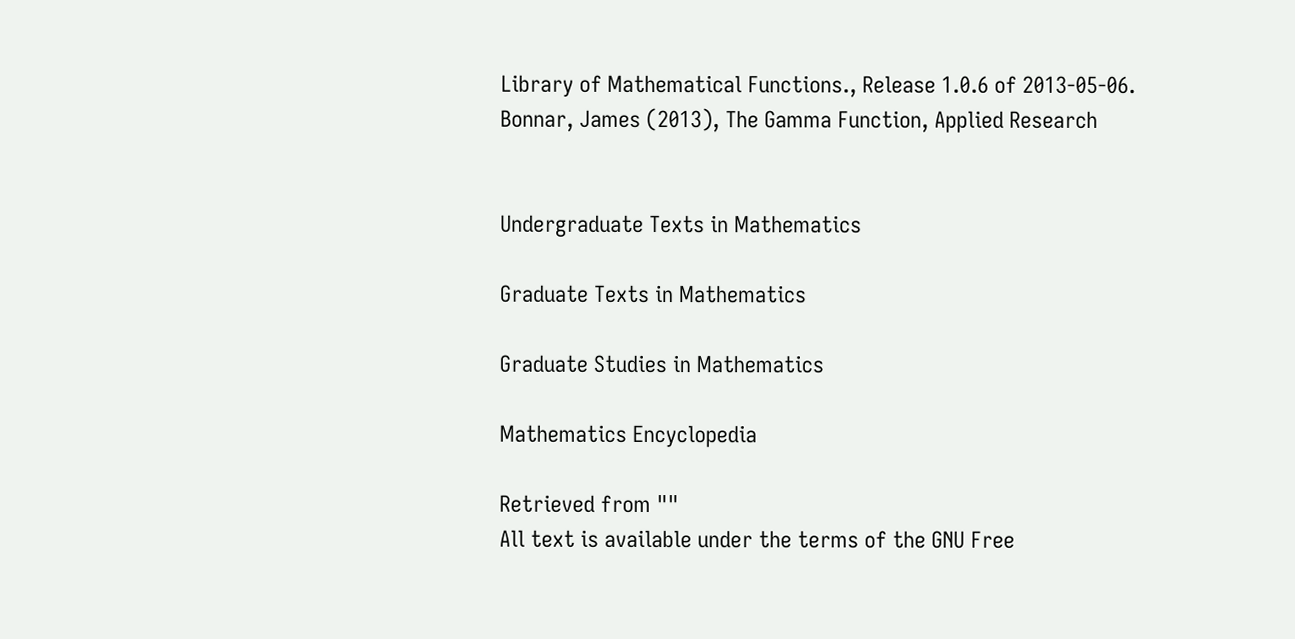Library of Mathematical Functions., Release 1.0.6 of 2013-05-06.
Bonnar, James (2013), The Gamma Function, Applied Research


Undergraduate Texts in Mathematics

Graduate Texts in Mathematics

Graduate Studies in Mathematics

Mathematics Encyclopedia

Retrieved from ""
All text is available under the terms of the GNU Free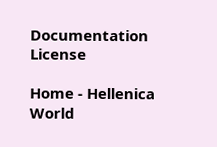Documentation License

Home - Hellenica World